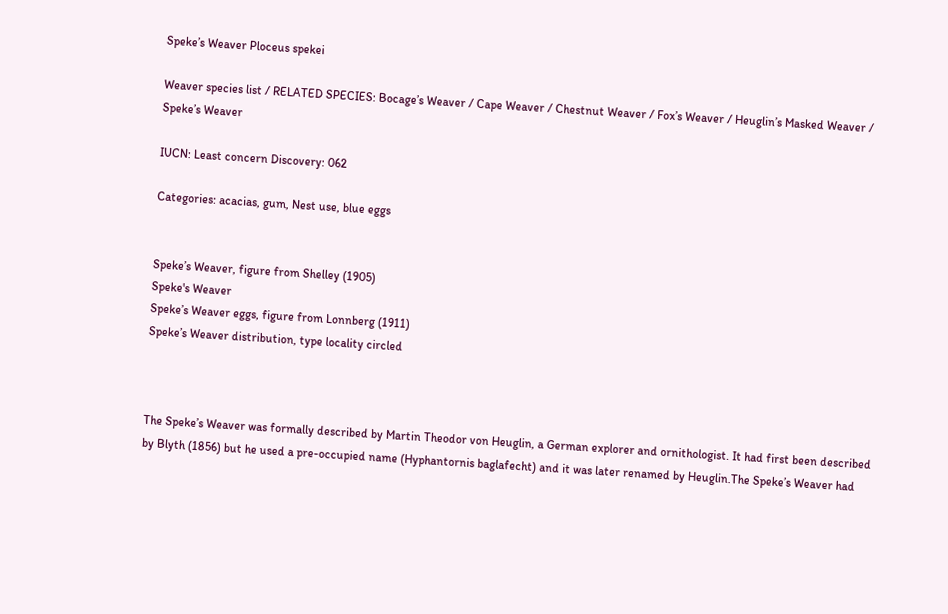Speke’s Weaver Ploceus spekei

Weaver species list / RELATED SPECIES: Bocage’s Weaver / Cape Weaver / Chestnut Weaver / Fox’s Weaver / Heuglin’s Masked Weaver / Speke’s Weaver

IUCN: Least concern Discovery: 062

Categories: acacias, gum, Nest use, blue eggs


Speke’s Weaver, figure from Shelley (1905)
Speke's Weaver
Speke’s Weaver eggs, figure from Lonnberg (1911)
Speke’s Weaver distribution, type locality circled



The Speke’s Weaver was formally described by Martin Theodor von Heuglin, a German explorer and ornithologist. It had first been described by Blyth (1856) but he used a pre-occupied name (Hyphantornis baglafecht) and it was later renamed by Heuglin.The Speke’s Weaver had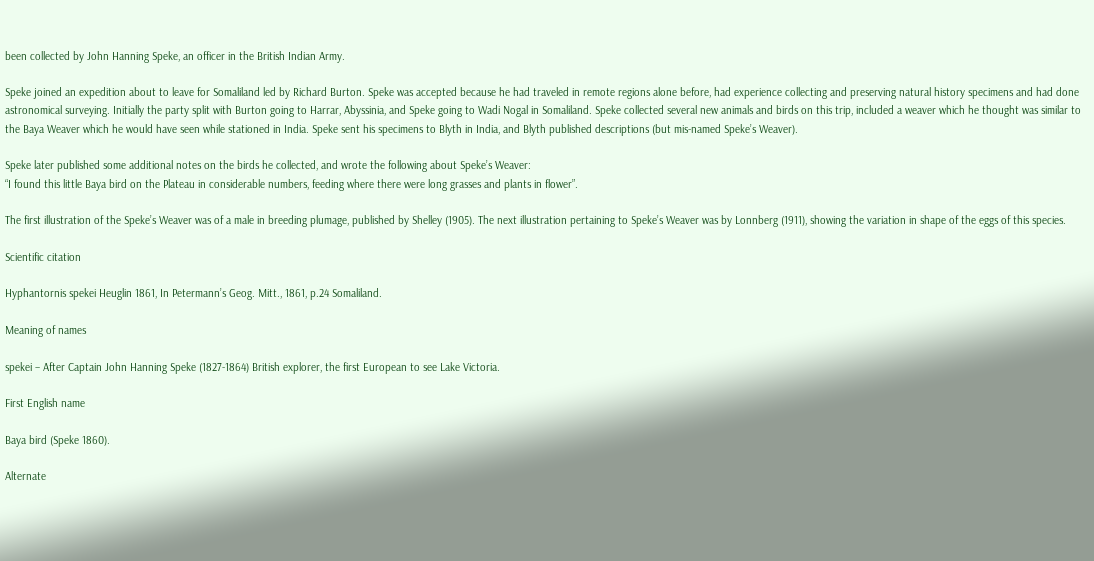been collected by John Hanning Speke, an officer in the British Indian Army.

Speke joined an expedition about to leave for Somaliland led by Richard Burton. Speke was accepted because he had traveled in remote regions alone before, had experience collecting and preserving natural history specimens and had done astronomical surveying. Initially the party split with Burton going to Harrar, Abyssinia, and Speke going to Wadi Nogal in Somaliland. Speke collected several new animals and birds on this trip, included a weaver which he thought was similar to the Baya Weaver which he would have seen while stationed in India. Speke sent his specimens to Blyth in India, and Blyth published descriptions (but mis-named Speke’s Weaver).

Speke later published some additional notes on the birds he collected, and wrote the following about Speke’s Weaver:
“I found this little Baya bird on the Plateau in considerable numbers, feeding where there were long grasses and plants in flower”.

The first illustration of the Speke’s Weaver was of a male in breeding plumage, published by Shelley (1905). The next illustration pertaining to Speke’s Weaver was by Lonnberg (1911), showing the variation in shape of the eggs of this species.

Scientific citation

Hyphantornis spekei Heuglin 1861, In Petermann’s Geog. Mitt., 1861, p.24 Somaliland.

Meaning of names

spekei – After Captain John Hanning Speke (1827-1864) British explorer, the first European to see Lake Victoria.

First English name

Baya bird (Speke 1860).

Alternate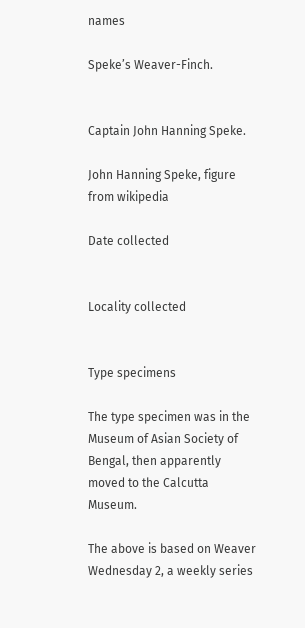names

Speke’s Weaver-Finch.


Captain John Hanning Speke.

John Hanning Speke, figure from wikipedia

Date collected


Locality collected


Type specimens

The type specimen was in the Museum of Asian Society of Bengal, then apparently moved to the Calcutta Museum.

The above is based on Weaver Wednesday 2, a weekly series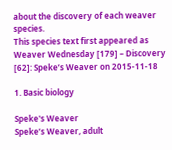about the discovery of each weaver species.
This species text first appeared as Weaver Wednesday [179] – Discovery [62]: Speke’s Weaver on 2015-11-18

1. Basic biology

Speke's Weaver
Speke’s Weaver, adult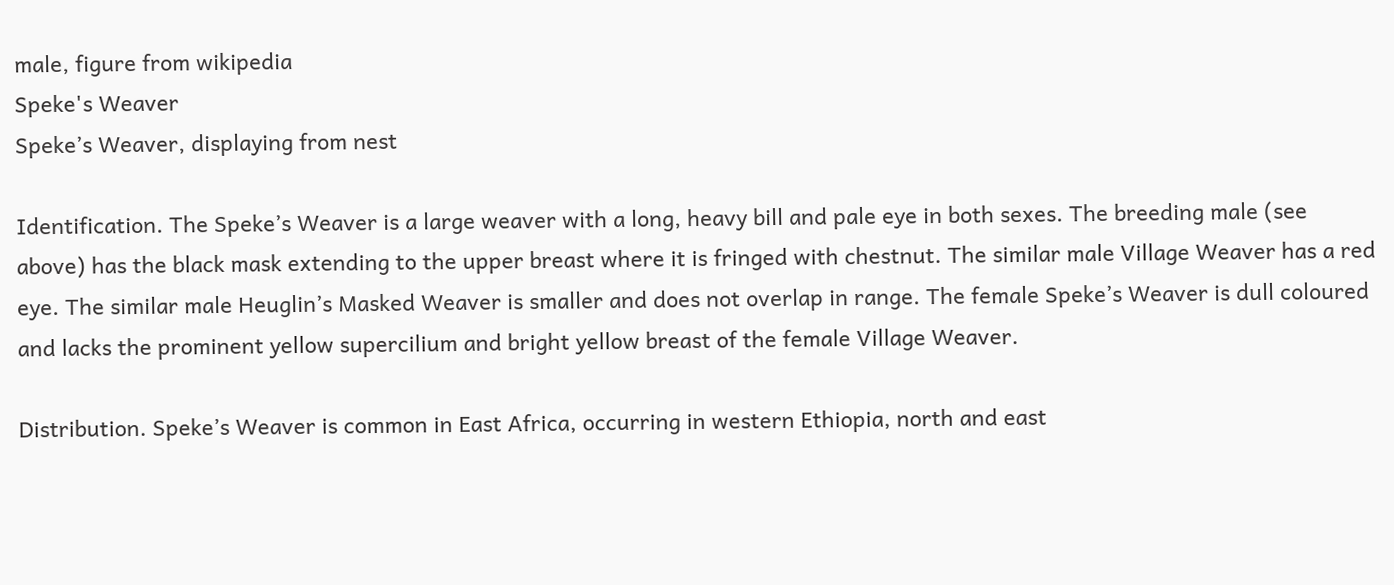male, figure from wikipedia
Speke's Weaver
Speke’s Weaver, displaying from nest

Identification. The Speke’s Weaver is a large weaver with a long, heavy bill and pale eye in both sexes. The breeding male (see above) has the black mask extending to the upper breast where it is fringed with chestnut. The similar male Village Weaver has a red eye. The similar male Heuglin’s Masked Weaver is smaller and does not overlap in range. The female Speke’s Weaver is dull coloured and lacks the prominent yellow supercilium and bright yellow breast of the female Village Weaver.

Distribution. Speke’s Weaver is common in East Africa, occurring in western Ethiopia, north and east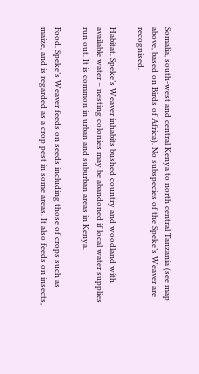Somalia, south-west and central Kenya to north central Tanzania (see map above, based on Birds of Africa). No subspecies of the Speke’s Weaver are recognised.

Habitat. Speke’s Weaver inhabits bushed country and woodland with available water – nesting colonies may be abandoned if local water supplies run out. It is common in urban and suburban areas in Kenya.

Food. Speke’s Weaver feeds on seeds including those of crops such as maize, and is regarded as a crop pest in some areas. It also feeds on insects,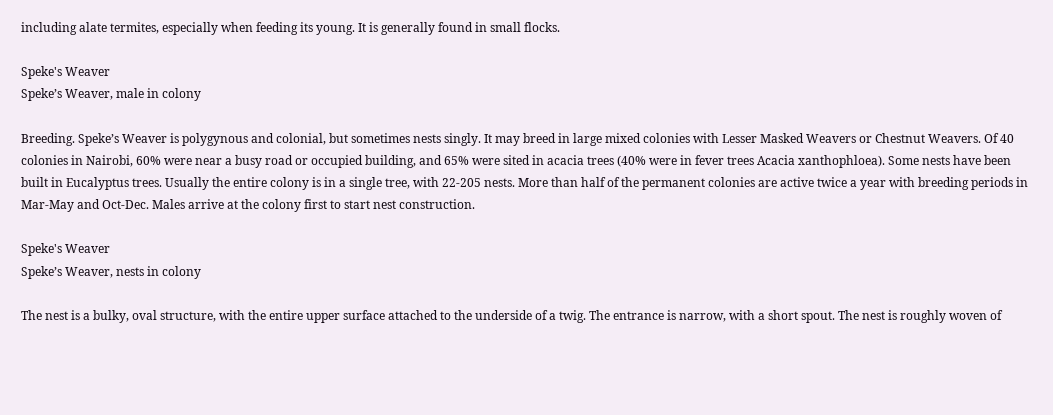including alate termites, especially when feeding its young. It is generally found in small flocks.

Speke's Weaver
Speke’s Weaver, male in colony

Breeding. Speke’s Weaver is polygynous and colonial, but sometimes nests singly. It may breed in large mixed colonies with Lesser Masked Weavers or Chestnut Weavers. Of 40 colonies in Nairobi, 60% were near a busy road or occupied building, and 65% were sited in acacia trees (40% were in fever trees Acacia xanthophloea). Some nests have been built in Eucalyptus trees. Usually the entire colony is in a single tree, with 22-205 nests. More than half of the permanent colonies are active twice a year with breeding periods in Mar-May and Oct-Dec. Males arrive at the colony first to start nest construction.

Speke's Weaver
Speke’s Weaver, nests in colony

The nest is a bulky, oval structure, with the entire upper surface attached to the underside of a twig. The entrance is narrow, with a short spout. The nest is roughly woven of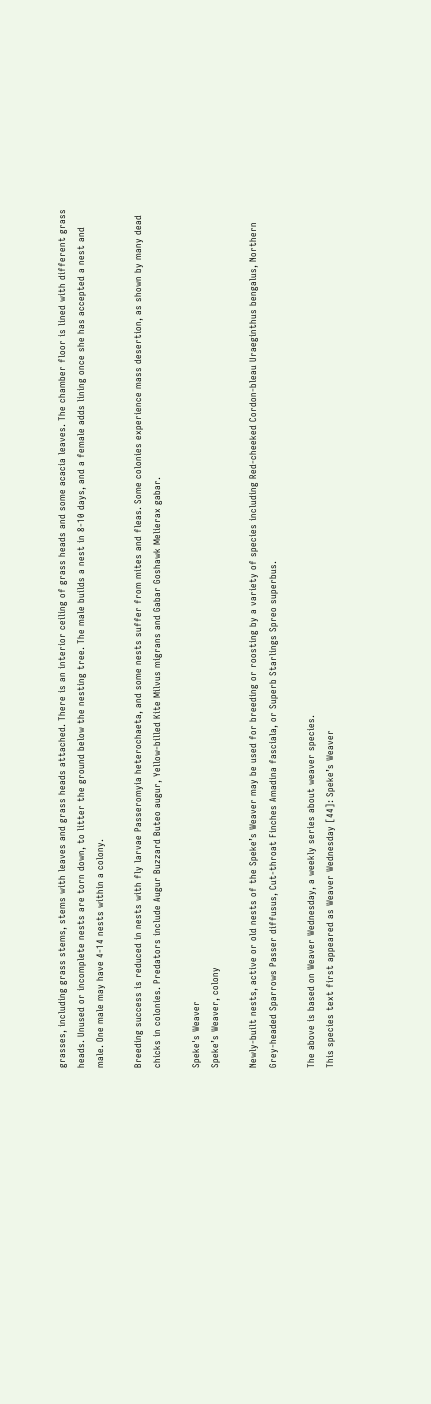grasses, including grass stems, stems with leaves and grass heads attached. There is an interior ceiling of grass heads and some acacia leaves. The chamber floor is lined with different grass heads. Unused or incomplete nests are torn down, to litter the ground below the nesting tree. The male builds a nest in 8-10 days, and a female adds lining once she has accepted a nest and male. One male may have 4-14 nests within a colony.

Breeding success is reduced in nests with fly larvae Passeromyia heterochaeta, and some nests suffer from mites and fleas. Some colonies experience mass desertion, as shown by many dead chicks in colonies. Predators include Augur Buzzard Buteo augur, Yellow-billed Kite Milvus migrans and Gabar Goshawk Melierax gabar.

Speke's Weaver
Speke’s Weaver, colony

Newly-built nests, active or old nests of the Speke’s Weaver may be used for breeding or roosting by a variety of species including Red-cheeked Cordon-bleau Uraeginthus bengalus, Northern Grey-headed Sparrows Passer diffusus, Cut-throat Finches Amadina fasciala, or Superb Starlings Spreo superbus.

The above is based on Weaver Wednesday, a weekly series about weaver species.
This species text first appeared as Weaver Wednesday [44]: Speke’s Weaver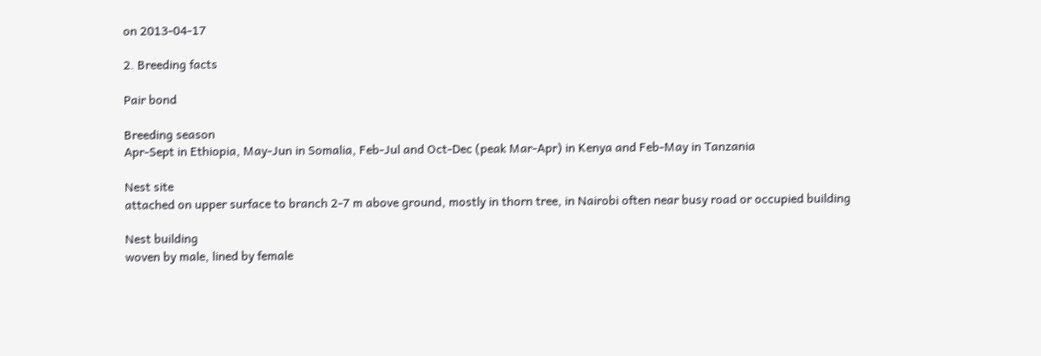on 2013-04-17

2. Breeding facts

Pair bond

Breeding season
Apr-Sept in Ethiopia, May-Jun in Somalia, Feb-Jul and Oct-Dec (peak Mar-Apr) in Kenya and Feb-May in Tanzania

Nest site
attached on upper surface to branch 2-7 m above ground, mostly in thorn tree, in Nairobi often near busy road or occupied building

Nest building
woven by male, lined by female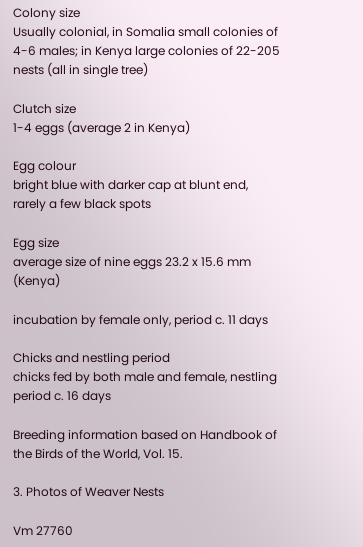Colony size
Usually colonial, in Somalia small colonies of 4-6 males; in Kenya large colonies of 22-205 nests (all in single tree)

Clutch size
1-4 eggs (average 2 in Kenya)

Egg colour
bright blue with darker cap at blunt end, rarely a few black spots

Egg size
average size of nine eggs 23.2 x 15.6 mm (Kenya)

incubation by female only, period c. 11 days

Chicks and nestling period
chicks fed by both male and female, nestling period c. 16 days

Breeding information based on Handbook of the Birds of the World, Vol. 15.

3. Photos of Weaver Nests

Vm 27760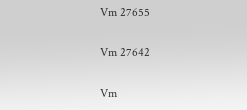Vm 27655

Vm 27642

Vm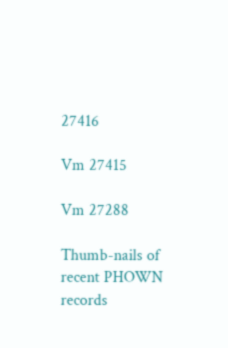27416

Vm 27415

Vm 27288

Thumb-nails of recent PHOWN records